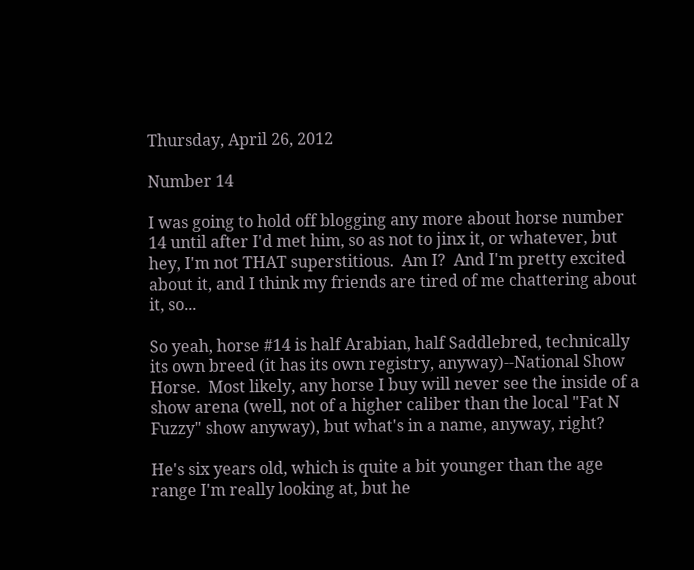Thursday, April 26, 2012

Number 14

I was going to hold off blogging any more about horse number 14 until after I'd met him, so as not to jinx it, or whatever, but hey, I'm not THAT superstitious.  Am I?  And I'm pretty excited about it, and I think my friends are tired of me chattering about it, so...

So yeah, horse #14 is half Arabian, half Saddlebred, technically its own breed (it has its own registry, anyway)--National Show Horse.  Most likely, any horse I buy will never see the inside of a show arena (well, not of a higher caliber than the local "Fat N Fuzzy" show anyway), but what's in a name, anyway, right?

He's six years old, which is quite a bit younger than the age range I'm really looking at, but he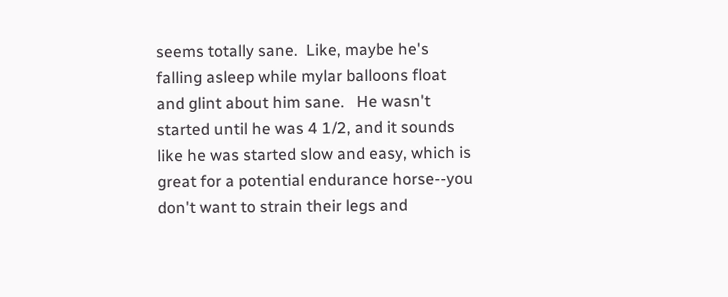seems totally sane.  Like, maybe he's falling asleep while mylar balloons float and glint about him sane.   He wasn't started until he was 4 1/2, and it sounds like he was started slow and easy, which is great for a potential endurance horse--you don't want to strain their legs and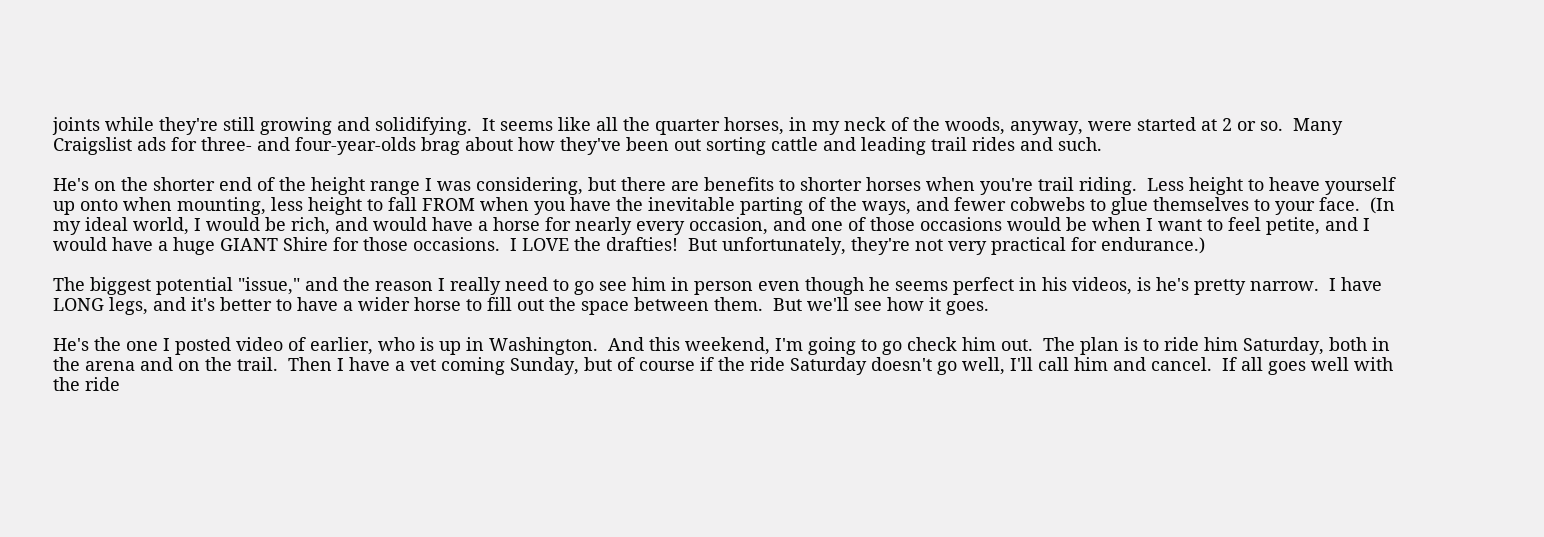joints while they're still growing and solidifying.  It seems like all the quarter horses, in my neck of the woods, anyway, were started at 2 or so.  Many Craigslist ads for three- and four-year-olds brag about how they've been out sorting cattle and leading trail rides and such.

He's on the shorter end of the height range I was considering, but there are benefits to shorter horses when you're trail riding.  Less height to heave yourself up onto when mounting, less height to fall FROM when you have the inevitable parting of the ways, and fewer cobwebs to glue themselves to your face.  (In my ideal world, I would be rich, and would have a horse for nearly every occasion, and one of those occasions would be when I want to feel petite, and I would have a huge GIANT Shire for those occasions.  I LOVE the drafties!  But unfortunately, they're not very practical for endurance.)

The biggest potential "issue," and the reason I really need to go see him in person even though he seems perfect in his videos, is he's pretty narrow.  I have LONG legs, and it's better to have a wider horse to fill out the space between them.  But we'll see how it goes.

He's the one I posted video of earlier, who is up in Washington.  And this weekend, I'm going to go check him out.  The plan is to ride him Saturday, both in the arena and on the trail.  Then I have a vet coming Sunday, but of course if the ride Saturday doesn't go well, I'll call him and cancel.  If all goes well with the ride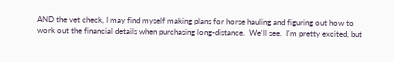AND the vet check, I may find myself making plans for horse hauling and figuring out how to work out the financial details when purchasing long-distance.  We'll see.  I'm pretty excited, but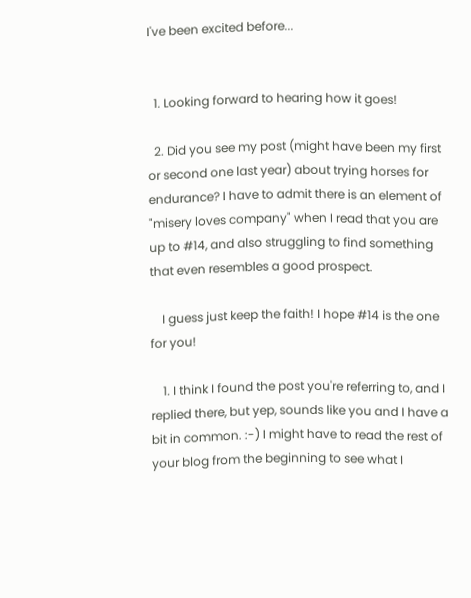I've been excited before...


  1. Looking forward to hearing how it goes!

  2. Did you see my post (might have been my first or second one last year) about trying horses for endurance? I have to admit there is an element of "misery loves company" when I read that you are up to #14, and also struggling to find something that even resembles a good prospect.

    I guess just keep the faith! I hope #14 is the one for you!

    1. I think I found the post you're referring to, and I replied there, but yep, sounds like you and I have a bit in common. :-) I might have to read the rest of your blog from the beginning to see what I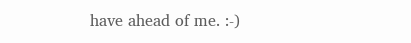have ahead of me. :-)